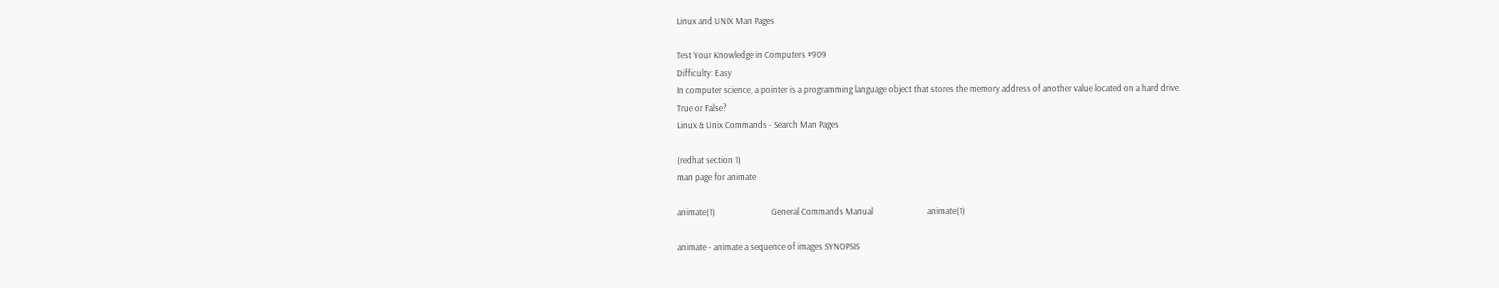Linux and UNIX Man Pages

Test Your Knowledge in Computers #909
Difficulty: Easy
In computer science, a pointer is a programming language object that stores the memory address of another value located on a hard drive.
True or False?
Linux & Unix Commands - Search Man Pages

(redhat section 1)
man page for animate

animate(1)                            General Commands Manual                           animate(1)

animate - animate a sequence of images SYNOPSIS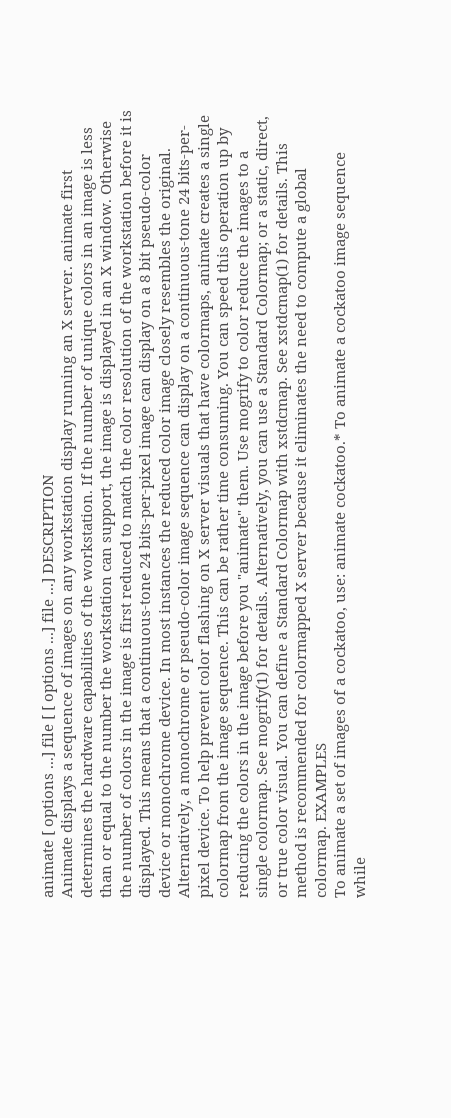animate [ options ...] file [ [ options ...] file ...] DESCRIPTION
Animate displays a sequence of images on any workstation display running an X server. animate first determines the hardware capabilities of the workstation. If the number of unique colors in an image is less than or equal to the number the workstation can support, the image is displayed in an X window. Otherwise the number of colors in the image is first reduced to match the color resolution of the workstation before it is displayed. This means that a continuous-tone 24 bits-per-pixel image can display on a 8 bit pseudo-color device or monochrome device. In most instances the reduced color image closely resembles the original. Alternatively, a monochrome or pseudo-color image sequence can display on a continuous-tone 24 bits-per-pixel device. To help prevent color flashing on X server visuals that have colormaps, animate creates a single colormap from the image sequence. This can be rather time consuming. You can speed this operation up by reducing the colors in the image before you "animate" them. Use mogrify to color reduce the images to a single colormap. See mogrify(1) for details. Alternatively, you can use a Standard Colormap; or a static, direct, or true color visual. You can define a Standard Colormap with xstdcmap. See xstdcmap(1) for details. This method is recommended for colormapped X server because it eliminates the need to compute a global colormap. EXAMPLES
To animate a set of images of a cockatoo, use: animate cockatoo.* To animate a cockatoo image sequence while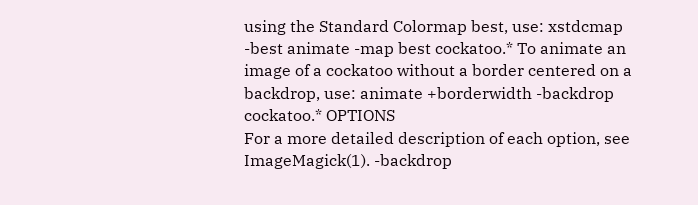using the Standard Colormap best, use: xstdcmap -best animate -map best cockatoo.* To animate an image of a cockatoo without a border centered on a backdrop, use: animate +borderwidth -backdrop cockatoo.* OPTIONS
For a more detailed description of each option, see ImageMagick(1). -backdrop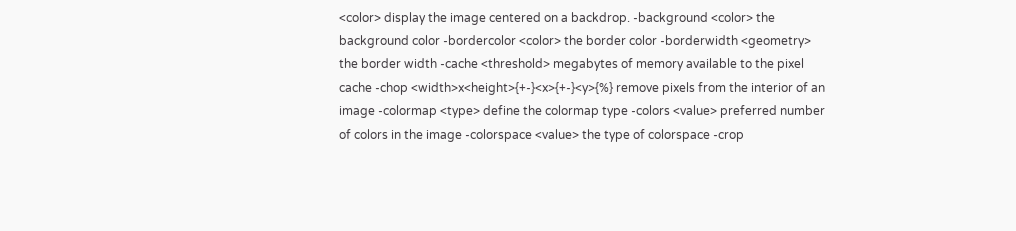<color> display the image centered on a backdrop. -background <color> the background color -bordercolor <color> the border color -borderwidth <geometry> the border width -cache <threshold> megabytes of memory available to the pixel cache -chop <width>x<height>{+-}<x>{+-}<y>{%} remove pixels from the interior of an image -colormap <type> define the colormap type -colors <value> preferred number of colors in the image -colorspace <value> the type of colorspace -crop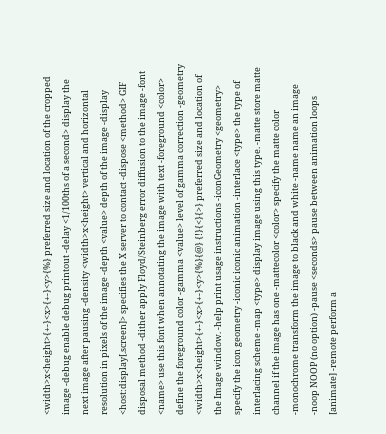<width>x<height>{+-}<x>{+-}<y>{%} preferred size and location of the cropped image -debug enable debug printout -delay <1/100ths of a second> display the next image after pausing -density <width>x<height> vertical and horizontal resolution in pixels of the image -depth <value> depth of the image -display <host:display[.screen]> specifies the X server to contact -dispose <method> GIF disposal method -dither apply Floyd/Steinberg error diffusion to the image -font <name> use this font when annotating the image with text -foreground <color> define the foreground color -gamma <value> level of gamma correction -geometry <width>x<height>{+-}<x>{+-}<y>{%}{@} {!}{<}{>} preferred size and location of the Image window. -help print usage instructions -iconGeometry <geometry> specify the icon geometry -iconic iconic animation -interlace <type> the type of interlacing scheme -map <type> display image using this type. -matte store matte channel if the image has one -mattecolor <color> specify the matte color -monochrome transform the image to black and white -name name an image -noop NOOP (no option) -pause <seconds> pause between animation loops [animate] -remote perform a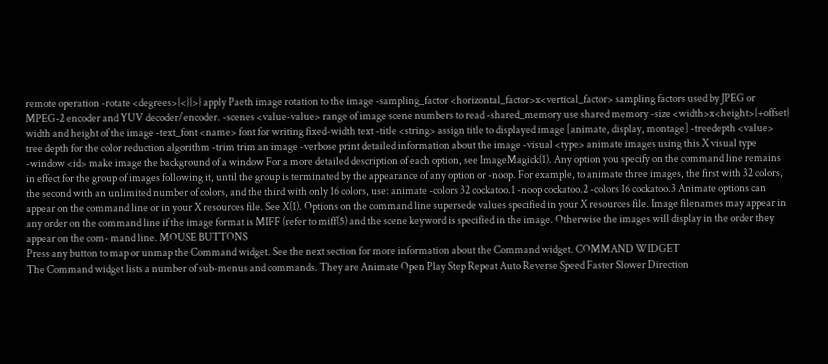remote operation -rotate <degrees>{<}{>} apply Paeth image rotation to the image -sampling_factor <horizontal_factor>x<vertical_factor> sampling factors used by JPEG or MPEG-2 encoder and YUV decoder/encoder. -scenes <value-value> range of image scene numbers to read -shared_memory use shared memory -size <width>x<height>{+offset} width and height of the image -text_font <name> font for writing fixed-width text -title <string> assign title to displayed image [animate, display, montage] -treedepth <value> tree depth for the color reduction algorithm -trim trim an image -verbose print detailed information about the image -visual <type> animate images using this X visual type -window <id> make image the background of a window For a more detailed description of each option, see ImageMagick(1). Any option you specify on the command line remains in effect for the group of images following it, until the group is terminated by the appearance of any option or -noop. For example, to animate three images, the first with 32 colors, the second with an unlimited number of colors, and the third with only 16 colors, use: animate -colors 32 cockatoo.1 -noop cockatoo.2 -colors 16 cockatoo.3 Animate options can appear on the command line or in your X resources file. See X(1). Options on the command line supersede values specified in your X resources file. Image filenames may appear in any order on the command line if the image format is MIFF (refer to miff(5) and the scene keyword is specified in the image. Otherwise the images will display in the order they appear on the com- mand line. MOUSE BUTTONS
Press any button to map or unmap the Command widget. See the next section for more information about the Command widget. COMMAND WIDGET
The Command widget lists a number of sub-menus and commands. They are Animate Open Play Step Repeat Auto Reverse Speed Faster Slower Direction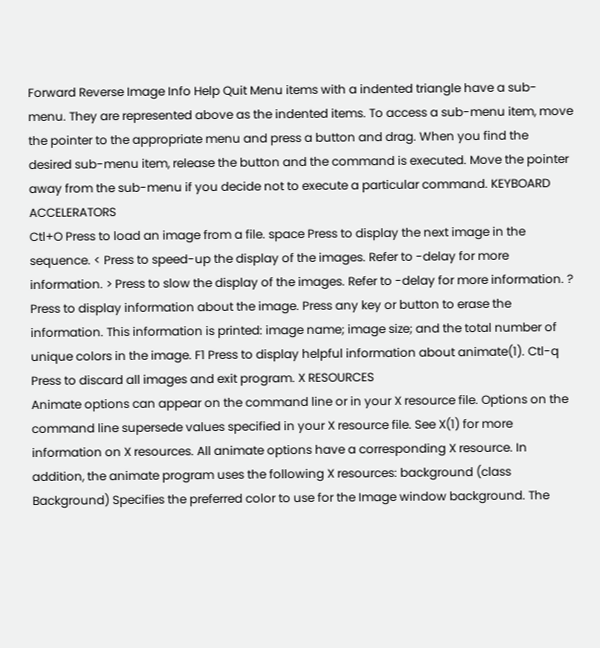Forward Reverse Image Info Help Quit Menu items with a indented triangle have a sub-menu. They are represented above as the indented items. To access a sub-menu item, move the pointer to the appropriate menu and press a button and drag. When you find the desired sub-menu item, release the button and the command is executed. Move the pointer away from the sub-menu if you decide not to execute a particular command. KEYBOARD ACCELERATORS
Ctl+O Press to load an image from a file. space Press to display the next image in the sequence. < Press to speed-up the display of the images. Refer to -delay for more information. > Press to slow the display of the images. Refer to -delay for more information. ? Press to display information about the image. Press any key or button to erase the information. This information is printed: image name; image size; and the total number of unique colors in the image. F1 Press to display helpful information about animate(1). Ctl-q Press to discard all images and exit program. X RESOURCES
Animate options can appear on the command line or in your X resource file. Options on the command line supersede values specified in your X resource file. See X(1) for more information on X resources. All animate options have a corresponding X resource. In addition, the animate program uses the following X resources: background (class Background) Specifies the preferred color to use for the Image window background. The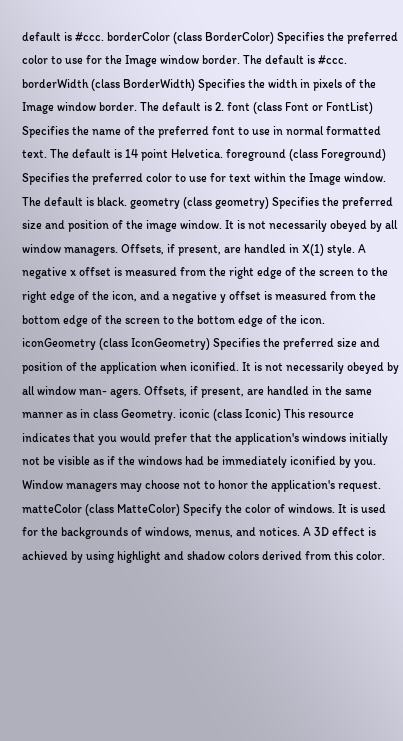default is #ccc. borderColor (class BorderColor) Specifies the preferred color to use for the Image window border. The default is #ccc. borderWidth (class BorderWidth) Specifies the width in pixels of the Image window border. The default is 2. font (class Font or FontList) Specifies the name of the preferred font to use in normal formatted text. The default is 14 point Helvetica. foreground (class Foreground) Specifies the preferred color to use for text within the Image window. The default is black. geometry (class geometry) Specifies the preferred size and position of the image window. It is not necessarily obeyed by all window managers. Offsets, if present, are handled in X(1) style. A negative x offset is measured from the right edge of the screen to the right edge of the icon, and a negative y offset is measured from the bottom edge of the screen to the bottom edge of the icon. iconGeometry (class IconGeometry) Specifies the preferred size and position of the application when iconified. It is not necessarily obeyed by all window man- agers. Offsets, if present, are handled in the same manner as in class Geometry. iconic (class Iconic) This resource indicates that you would prefer that the application's windows initially not be visible as if the windows had be immediately iconified by you. Window managers may choose not to honor the application's request. matteColor (class MatteColor) Specify the color of windows. It is used for the backgrounds of windows, menus, and notices. A 3D effect is achieved by using highlight and shadow colors derived from this color.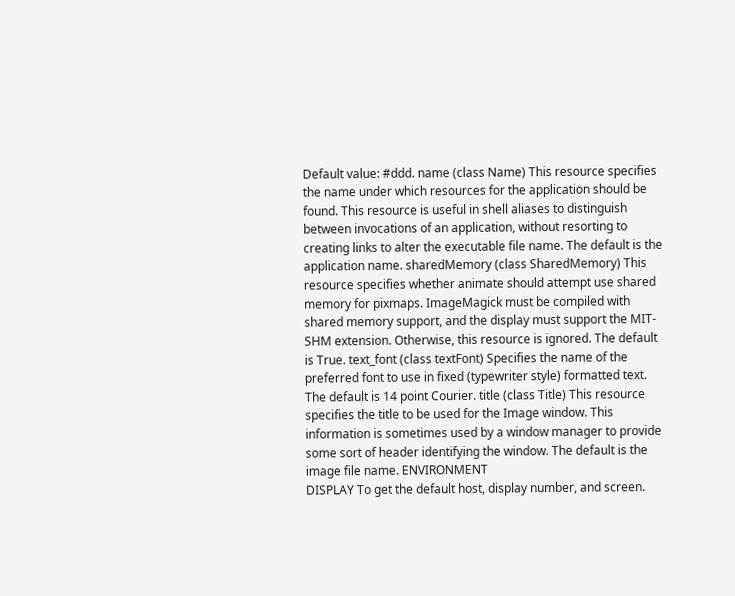Default value: #ddd. name (class Name) This resource specifies the name under which resources for the application should be found. This resource is useful in shell aliases to distinguish between invocations of an application, without resorting to creating links to alter the executable file name. The default is the application name. sharedMemory (class SharedMemory) This resource specifies whether animate should attempt use shared memory for pixmaps. ImageMagick must be compiled with shared memory support, and the display must support the MIT-SHM extension. Otherwise, this resource is ignored. The default is True. text_font (class textFont) Specifies the name of the preferred font to use in fixed (typewriter style) formatted text. The default is 14 point Courier. title (class Title) This resource specifies the title to be used for the Image window. This information is sometimes used by a window manager to provide some sort of header identifying the window. The default is the image file name. ENVIRONMENT
DISPLAY To get the default host, display number, and screen.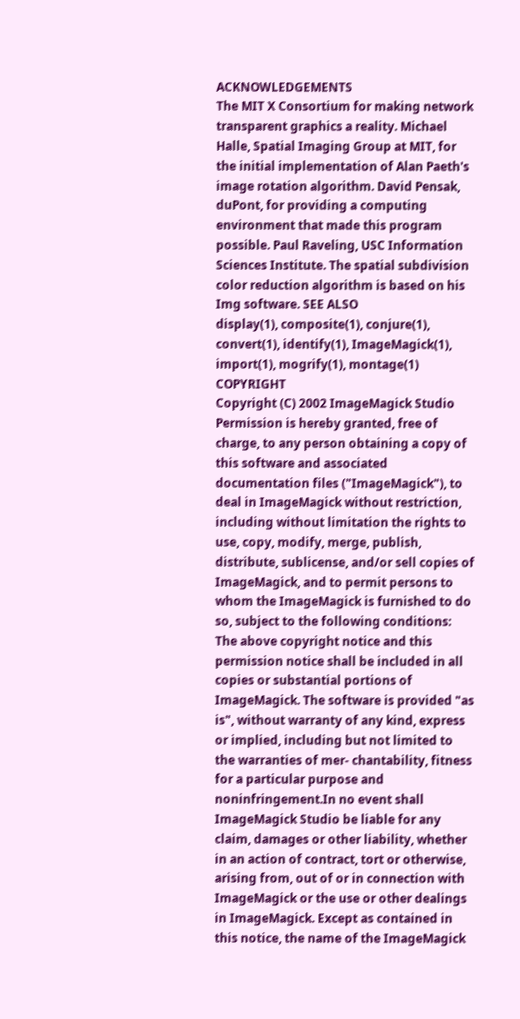ACKNOWLEDGEMENTS
The MIT X Consortium for making network transparent graphics a reality. Michael Halle, Spatial Imaging Group at MIT, for the initial implementation of Alan Paeth's image rotation algorithm. David Pensak, duPont, for providing a computing environment that made this program possible. Paul Raveling, USC Information Sciences Institute. The spatial subdivision color reduction algorithm is based on his Img software. SEE ALSO
display(1), composite(1), conjure(1), convert(1), identify(1), ImageMagick(1), import(1), mogrify(1), montage(1) COPYRIGHT
Copyright (C) 2002 ImageMagick Studio Permission is hereby granted, free of charge, to any person obtaining a copy of this software and associated documentation files ("ImageMagick"), to deal in ImageMagick without restriction, including without limitation the rights to use, copy, modify, merge, publish, distribute, sublicense, and/or sell copies of ImageMagick, and to permit persons to whom the ImageMagick is furnished to do so, subject to the following conditions: The above copyright notice and this permission notice shall be included in all copies or substantial portions of ImageMagick. The software is provided "as is", without warranty of any kind, express or implied, including but not limited to the warranties of mer- chantability, fitness for a particular purpose and noninfringement.In no event shall ImageMagick Studio be liable for any claim, damages or other liability, whether in an action of contract, tort or otherwise, arising from, out of or in connection with ImageMagick or the use or other dealings in ImageMagick. Except as contained in this notice, the name of the ImageMagick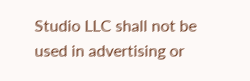Studio LLC shall not be used in advertising or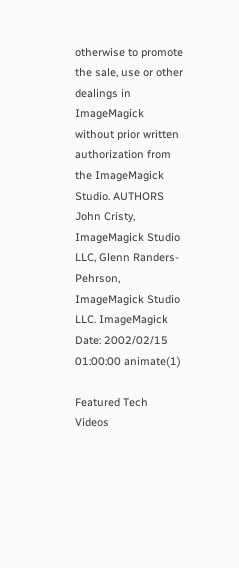otherwise to promote the sale, use or other dealings in ImageMagick without prior written authorization from the ImageMagick Studio. AUTHORS
John Cristy, ImageMagick Studio LLC, Glenn Randers-Pehrson, ImageMagick Studio LLC. ImageMagick Date: 2002/02/15 01:00:00 animate(1)

Featured Tech Videos